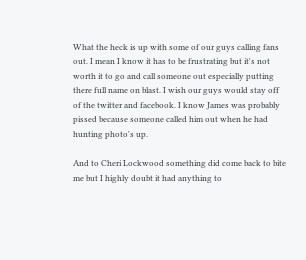What the heck is up with some of our guys calling fans out. I mean I know it has to be frustrating but it's not worth it to go and call someone out especially putting there full name on blast. I wish our guys would stay off of the twitter and facebook. I know James was probably pissed because someone called him out when he had hunting photo's up.

And to Cheri Lockwood something did come back to bite me but I highly doubt it had anything to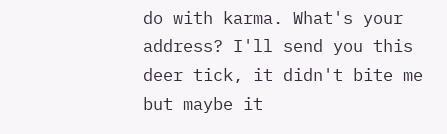do with karma. What's your address? I'll send you this deer tick, it didn't bite me but maybe it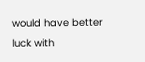would have better luck with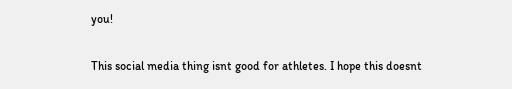you!

This social media thing isnt good for athletes. I hope this doesnt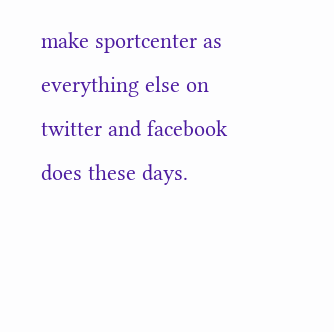make sportcenter as everything else on twitter and facebook does these days.